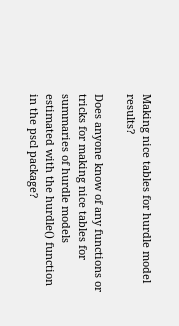Making nice tables for hurdle model results?

Does anyone know of any functions or tricks for making nice tables for summaries of hurdle models estimated with the hurdle() function in the pscl package?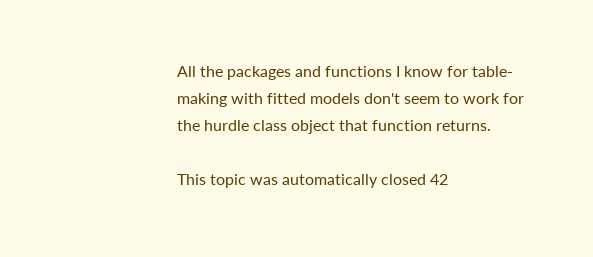All the packages and functions I know for table-making with fitted models don't seem to work for the hurdle class object that function returns.

This topic was automatically closed 42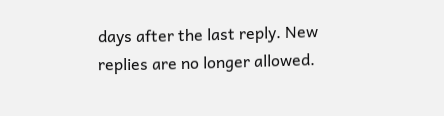days after the last reply. New replies are no longer allowed.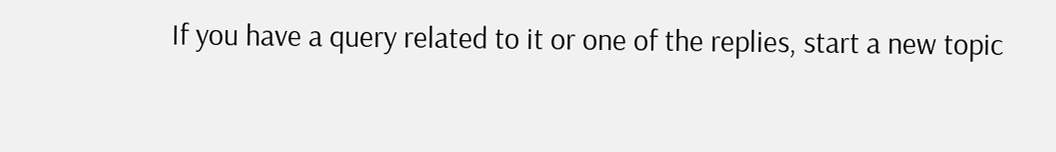If you have a query related to it or one of the replies, start a new topic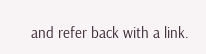and refer back with a link.